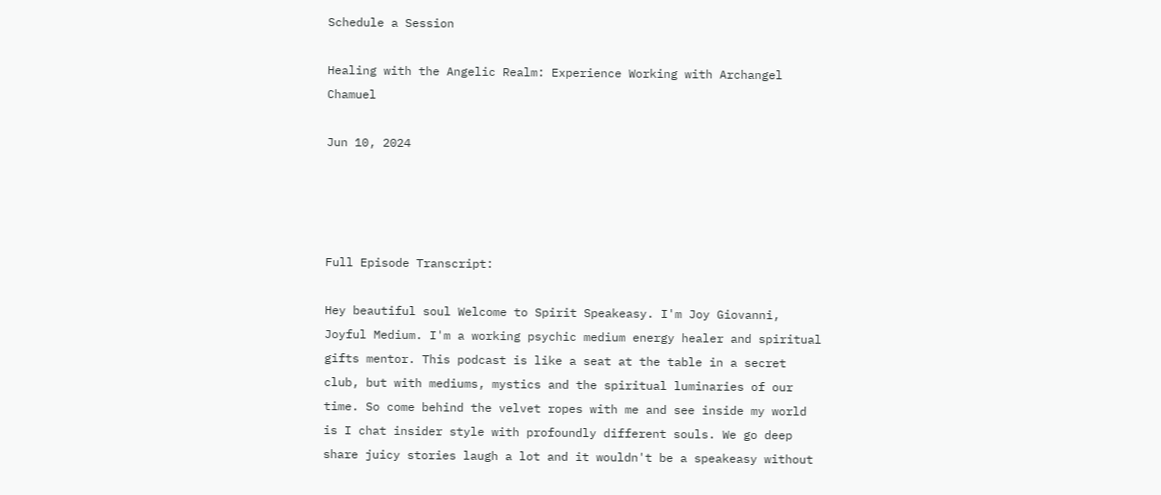Schedule a Session

Healing with the Angelic Realm: Experience Working with Archangel Chamuel

Jun 10, 2024




Full Episode Transcript:

Hey beautiful soul Welcome to Spirit Speakeasy. I'm Joy Giovanni, Joyful Medium. I'm a working psychic medium energy healer and spiritual gifts mentor. This podcast is like a seat at the table in a secret club, but with mediums, mystics and the spiritual luminaries of our time. So come behind the velvet ropes with me and see inside my world is I chat insider style with profoundly different souls. We go deep share juicy stories laugh a lot and it wouldn't be a speakeasy without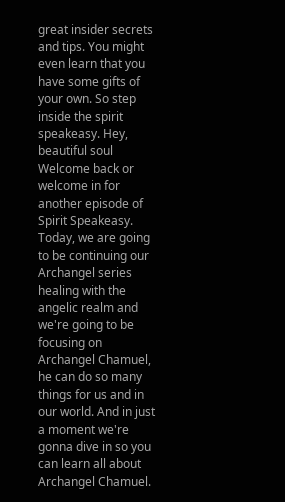great insider secrets and tips. You might even learn that you have some gifts of your own. So step inside the spirit speakeasy. Hey, beautiful soul Welcome back or welcome in for another episode of Spirit Speakeasy. Today, we are going to be continuing our Archangel series healing with the angelic realm and we're going to be focusing on Archangel Chamuel, he can do so many things for us and in our world. And in just a moment we're gonna dive in so you can learn all about Archangel Chamuel.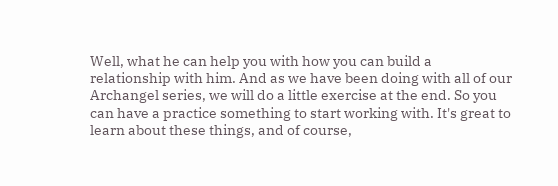Well, what he can help you with how you can build a relationship with him. And as we have been doing with all of our Archangel series, we will do a little exercise at the end. So you can have a practice something to start working with. It's great to learn about these things, and of course,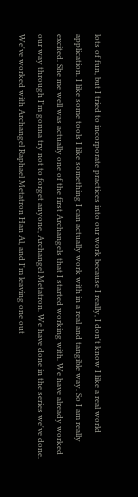lots of fun, but I tried to incorporate practices into our work because I really, I don't know I like a real world application. I like some tools I like something I can actually work with in a real and tangible way. So I am really excited. She me well was actually one of the first Archangels that I started working with. We have already worked our way through I'm gonna try not to forget anyone, Archangel Metatron. We have done in the series we've done. We've worked with Archangel Raphael Metatron Han Al, and I'm leaving one out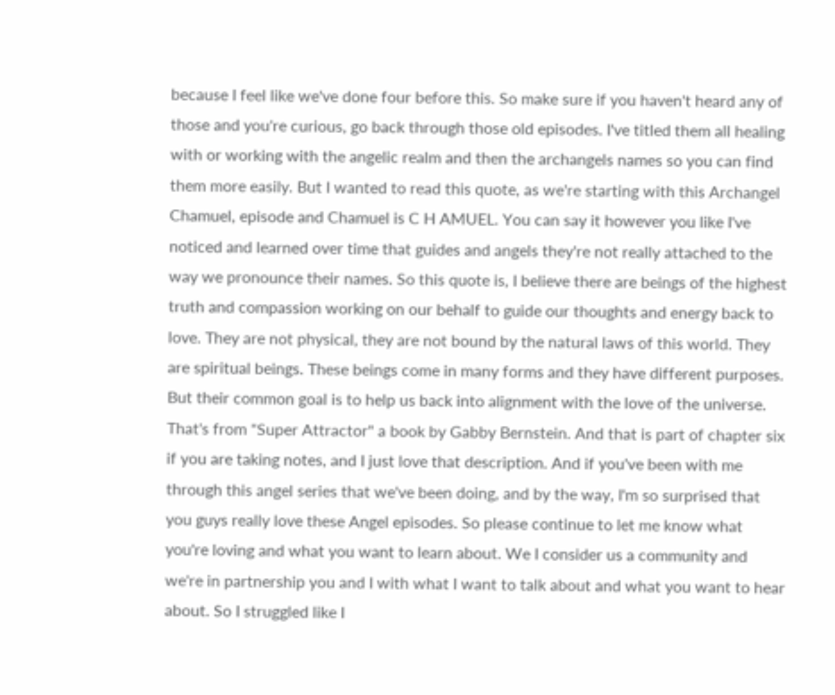because I feel like we've done four before this. So make sure if you haven't heard any of those and you're curious, go back through those old episodes. I've titled them all healing with or working with the angelic realm and then the archangels names so you can find them more easily. But I wanted to read this quote, as we're starting with this Archangel Chamuel, episode and Chamuel is C H AMUEL. You can say it however you like I've noticed and learned over time that guides and angels they're not really attached to the way we pronounce their names. So this quote is, I believe there are beings of the highest truth and compassion working on our behalf to guide our thoughts and energy back to love. They are not physical, they are not bound by the natural laws of this world. They are spiritual beings. These beings come in many forms and they have different purposes. But their common goal is to help us back into alignment with the love of the universe. That's from "Super Attractor" a book by Gabby Bernstein. And that is part of chapter six if you are taking notes, and I just love that description. And if you've been with me through this angel series that we've been doing, and by the way, I'm so surprised that you guys really love these Angel episodes. So please continue to let me know what you're loving and what you want to learn about. We I consider us a community and we're in partnership you and I with what I want to talk about and what you want to hear about. So I struggled like I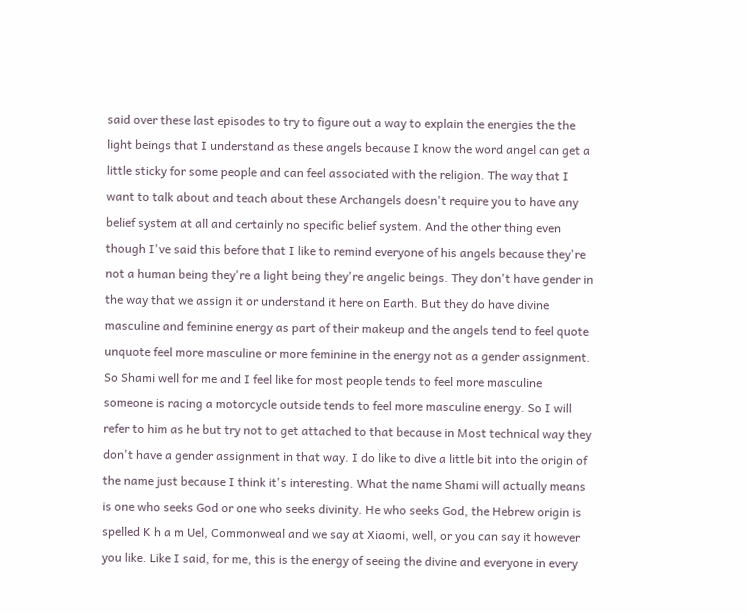said over these last episodes to try to figure out a way to explain the energies the the light beings that I understand as these angels because I know the word angel can get a little sticky for some people and can feel associated with the religion. The way that I want to talk about and teach about these Archangels doesn't require you to have any belief system at all and certainly no specific belief system. And the other thing even though I've said this before that I like to remind everyone of his angels because they're not a human being they're a light being they're angelic beings. They don't have gender in the way that we assign it or understand it here on Earth. But they do have divine masculine and feminine energy as part of their makeup and the angels tend to feel quote unquote feel more masculine or more feminine in the energy not as a gender assignment. So Shami well for me and I feel like for most people tends to feel more masculine someone is racing a motorcycle outside tends to feel more masculine energy. So I will refer to him as he but try not to get attached to that because in Most technical way they don't have a gender assignment in that way. I do like to dive a little bit into the origin of the name just because I think it's interesting. What the name Shami will actually means is one who seeks God or one who seeks divinity. He who seeks God, the Hebrew origin is spelled K h a m Uel, Commonweal and we say at Xiaomi, well, or you can say it however you like. Like I said, for me, this is the energy of seeing the divine and everyone in every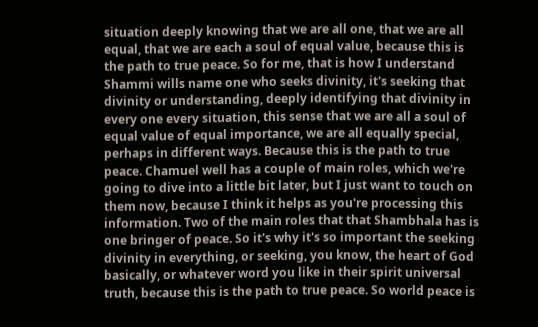situation deeply knowing that we are all one, that we are all equal, that we are each a soul of equal value, because this is the path to true peace. So for me, that is how I understand Shammi wills name one who seeks divinity, it's seeking that divinity or understanding, deeply identifying that divinity in every one every situation, this sense that we are all a soul of equal value of equal importance, we are all equally special, perhaps in different ways. Because this is the path to true peace. Chamuel well has a couple of main roles, which we're going to dive into a little bit later, but I just want to touch on them now, because I think it helps as you're processing this information. Two of the main roles that that Shambhala has is one bringer of peace. So it's why it's so important the seeking divinity in everything, or seeking, you know, the heart of God basically, or whatever word you like in their spirit universal truth, because this is the path to true peace. So world peace is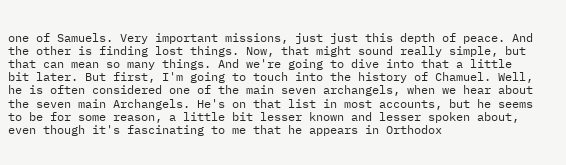one of Samuels. Very important missions, just just this depth of peace. And the other is finding lost things. Now, that might sound really simple, but that can mean so many things. And we're going to dive into that a little bit later. But first, I'm going to touch into the history of Chamuel. Well, he is often considered one of the main seven archangels, when we hear about the seven main Archangels. He's on that list in most accounts, but he seems to be for some reason, a little bit lesser known and lesser spoken about, even though it's fascinating to me that he appears in Orthodox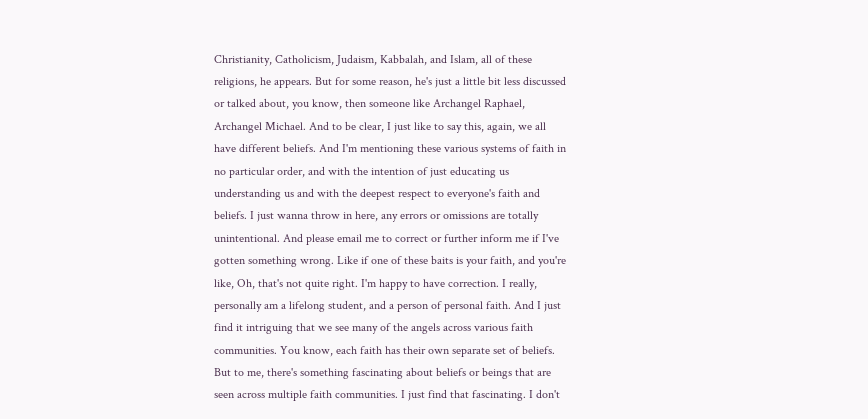Christianity, Catholicism, Judaism, Kabbalah, and Islam, all of these religions, he appears. But for some reason, he's just a little bit less discussed or talked about, you know, then someone like Archangel Raphael, Archangel Michael. And to be clear, I just like to say this, again, we all have different beliefs. And I'm mentioning these various systems of faith in no particular order, and with the intention of just educating us understanding us and with the deepest respect to everyone's faith and beliefs. I just wanna throw in here, any errors or omissions are totally unintentional. And please email me to correct or further inform me if I've gotten something wrong. Like if one of these baits is your faith, and you're like, Oh, that's not quite right. I'm happy to have correction. I really, personally am a lifelong student, and a person of personal faith. And I just find it intriguing that we see many of the angels across various faith communities. You know, each faith has their own separate set of beliefs. But to me, there's something fascinating about beliefs or beings that are seen across multiple faith communities. I just find that fascinating. I don't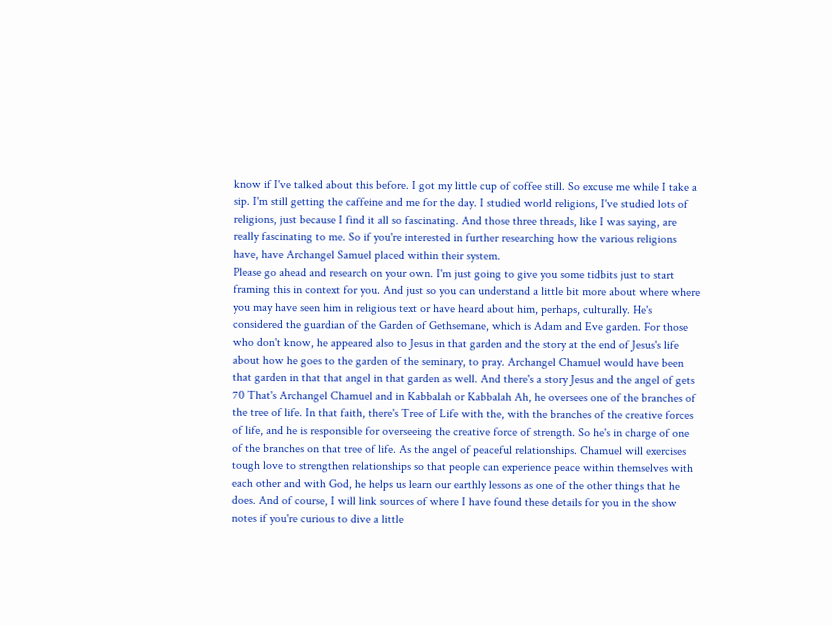know if I've talked about this before. I got my little cup of coffee still. So excuse me while I take a sip. I'm still getting the caffeine and me for the day. I studied world religions, I've studied lots of religions, just because I find it all so fascinating. And those three threads, like I was saying, are really fascinating to me. So if you're interested in further researching how the various religions have, have Archangel Samuel placed within their system.
Please go ahead and research on your own. I'm just going to give you some tidbits just to start framing this in context for you. And just so you can understand a little bit more about where where you may have seen him in religious text or have heard about him, perhaps, culturally. He's considered the guardian of the Garden of Gethsemane, which is Adam and Eve garden. For those who don't know, he appeared also to Jesus in that garden and the story at the end of Jesus's life about how he goes to the garden of the seminary, to pray. Archangel Chamuel would have been that garden in that that angel in that garden as well. And there's a story Jesus and the angel of gets 70 That's Archangel Chamuel and in Kabbalah or Kabbalah Ah, he oversees one of the branches of the tree of life. In that faith, there's Tree of Life with the, with the branches of the creative forces of life, and he is responsible for overseeing the creative force of strength. So he's in charge of one of the branches on that tree of life. As the angel of peaceful relationships. Chamuel will exercises tough love to strengthen relationships so that people can experience peace within themselves with each other and with God, he helps us learn our earthly lessons as one of the other things that he does. And of course, I will link sources of where I have found these details for you in the show notes if you're curious to dive a little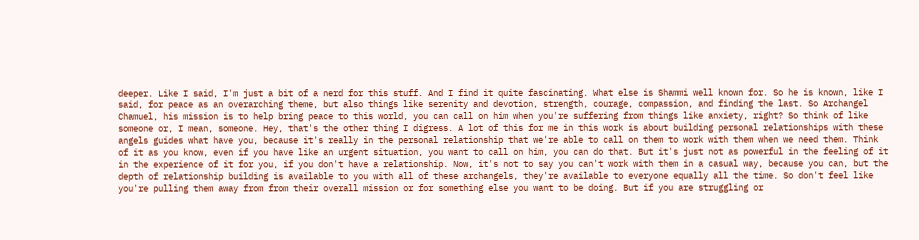deeper. Like I said, I'm just a bit of a nerd for this stuff. And I find it quite fascinating. What else is Shammi well known for. So he is known, like I said, for peace as an overarching theme, but also things like serenity and devotion, strength, courage, compassion, and finding the last. So Archangel Chamuel, his mission is to help bring peace to this world, you can call on him when you're suffering from things like anxiety, right? So think of like someone or, I mean, someone. Hey, that's the other thing I digress. A lot of this for me in this work is about building personal relationships with these angels guides what have you, because it's really in the personal relationship that we're able to call on them to work with them when we need them. Think of it as you know, even if you have like an urgent situation, you want to call on him, you can do that. But it's just not as powerful in the feeling of it in the experience of it for you, if you don't have a relationship. Now, it's not to say you can't work with them in a casual way, because you can, but the depth of relationship building is available to you with all of these archangels, they're available to everyone equally all the time. So don't feel like you're pulling them away from from their overall mission or for something else you want to be doing. But if you are struggling or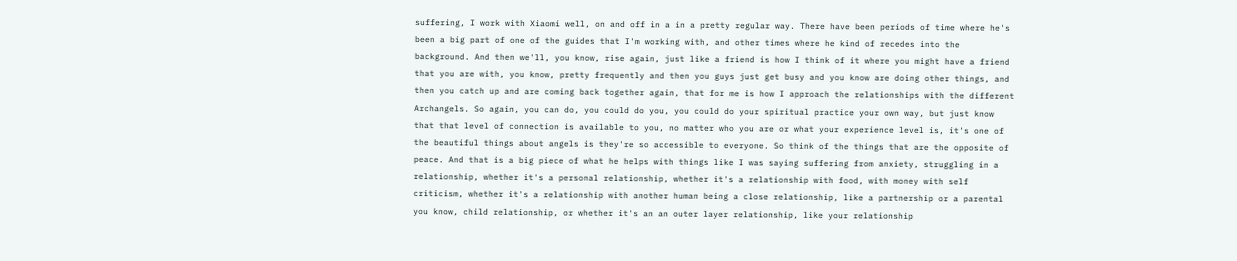suffering, I work with Xiaomi well, on and off in a in a pretty regular way. There have been periods of time where he's been a big part of one of the guides that I'm working with, and other times where he kind of recedes into the background. And then we'll, you know, rise again, just like a friend is how I think of it where you might have a friend that you are with, you know, pretty frequently and then you guys just get busy and you know are doing other things, and then you catch up and are coming back together again, that for me is how I approach the relationships with the different Archangels. So again, you can do, you could do you, you could do your spiritual practice your own way, but just know that that level of connection is available to you, no matter who you are or what your experience level is, it's one of the beautiful things about angels is they're so accessible to everyone. So think of the things that are the opposite of peace. And that is a big piece of what he helps with things like I was saying suffering from anxiety, struggling in a relationship, whether it's a personal relationship, whether it's a relationship with food, with money with self criticism, whether it's a relationship with another human being a close relationship, like a partnership or a parental you know, child relationship, or whether it's an an outer layer relationship, like your relationship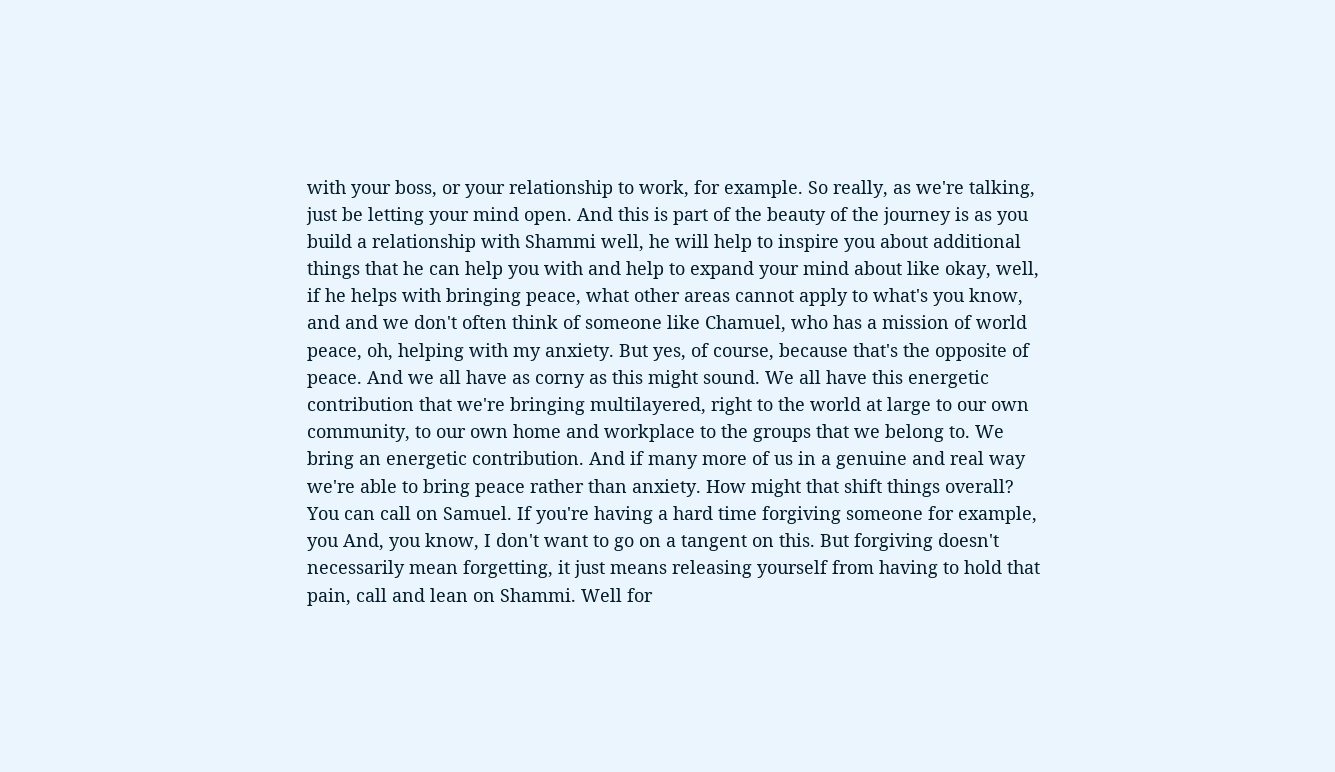with your boss, or your relationship to work, for example. So really, as we're talking, just be letting your mind open. And this is part of the beauty of the journey is as you build a relationship with Shammi well, he will help to inspire you about additional things that he can help you with and help to expand your mind about like okay, well, if he helps with bringing peace, what other areas cannot apply to what's you know, and and we don't often think of someone like Chamuel, who has a mission of world peace, oh, helping with my anxiety. But yes, of course, because that's the opposite of peace. And we all have as corny as this might sound. We all have this energetic contribution that we're bringing multilayered, right to the world at large to our own community, to our own home and workplace to the groups that we belong to. We bring an energetic contribution. And if many more of us in a genuine and real way we're able to bring peace rather than anxiety. How might that shift things overall? You can call on Samuel. If you're having a hard time forgiving someone for example, you And, you know, I don't want to go on a tangent on this. But forgiving doesn't necessarily mean forgetting, it just means releasing yourself from having to hold that pain, call and lean on Shammi. Well for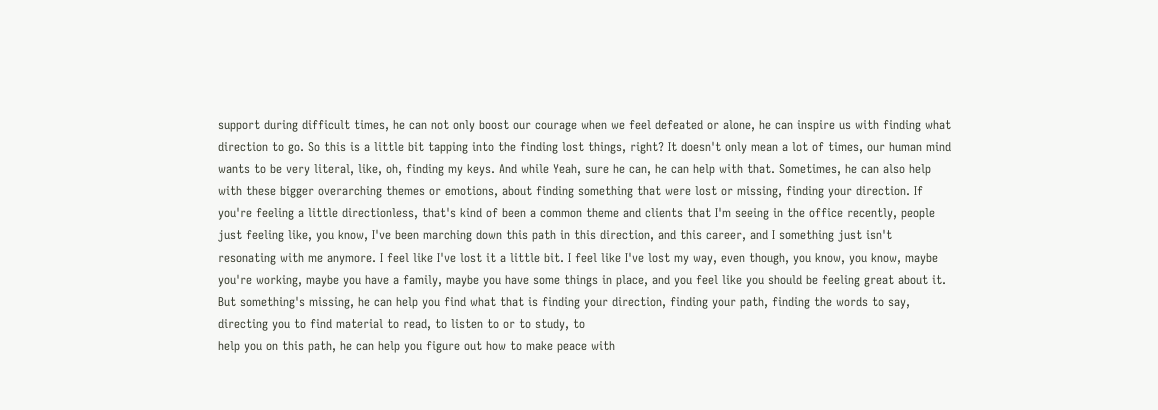support during difficult times, he can not only boost our courage when we feel defeated or alone, he can inspire us with finding what direction to go. So this is a little bit tapping into the finding lost things, right? It doesn't only mean a lot of times, our human mind wants to be very literal, like, oh, finding my keys. And while Yeah, sure he can, he can help with that. Sometimes, he can also help with these bigger overarching themes or emotions, about finding something that were lost or missing, finding your direction. If you're feeling a little directionless, that's kind of been a common theme and clients that I'm seeing in the office recently, people just feeling like, you know, I've been marching down this path in this direction, and this career, and I something just isn't resonating with me anymore. I feel like I've lost it a little bit. I feel like I've lost my way, even though, you know, you know, maybe you're working, maybe you have a family, maybe you have some things in place, and you feel like you should be feeling great about it. But something's missing, he can help you find what that is finding your direction, finding your path, finding the words to say, directing you to find material to read, to listen to or to study, to
help you on this path, he can help you figure out how to make peace with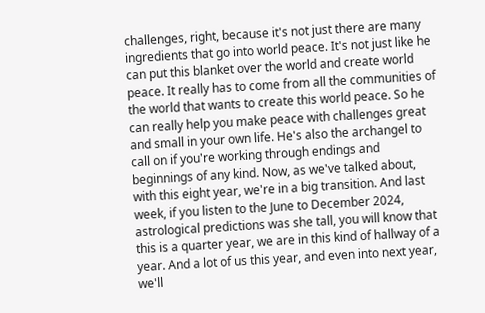challenges, right, because it's not just there are many ingredients that go into world peace. It's not just like he can put this blanket over the world and create world peace. It really has to come from all the communities of the world that wants to create this world peace. So he can really help you make peace with challenges great and small in your own life. He's also the archangel to call on if you're working through endings and beginnings of any kind. Now, as we've talked about, with this eight year, we're in a big transition. And last week, if you listen to the June to December 2024, astrological predictions was she tall, you will know that this is a quarter year, we are in this kind of hallway of a year. And a lot of us this year, and even into next year, we'll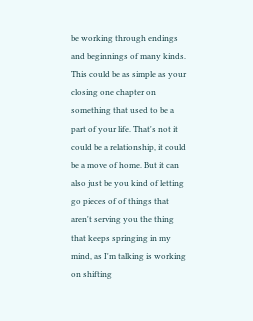be working through endings and beginnings of many kinds. This could be as simple as your closing one chapter on something that used to be a part of your life. That's not it could be a relationship, it could be a move of home. But it can also just be you kind of letting go pieces of of things that aren't serving you the thing that keeps springing in my mind, as I'm talking is working on shifting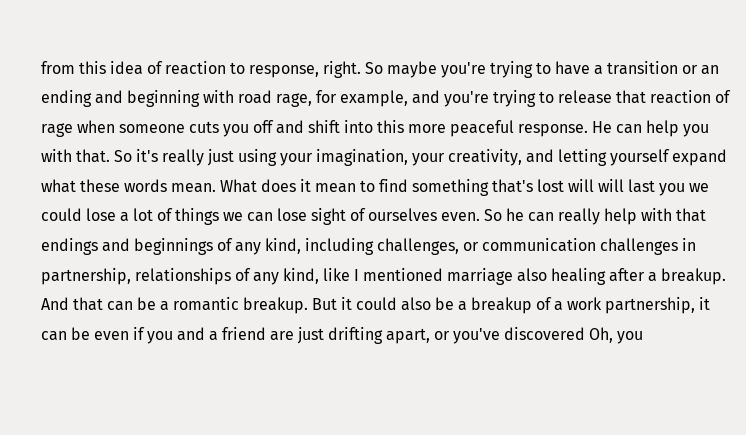from this idea of reaction to response, right. So maybe you're trying to have a transition or an ending and beginning with road rage, for example, and you're trying to release that reaction of rage when someone cuts you off and shift into this more peaceful response. He can help you with that. So it's really just using your imagination, your creativity, and letting yourself expand what these words mean. What does it mean to find something that's lost will will last you we could lose a lot of things we can lose sight of ourselves even. So he can really help with that endings and beginnings of any kind, including challenges, or communication challenges in partnership, relationships of any kind, like I mentioned marriage also healing after a breakup. And that can be a romantic breakup. But it could also be a breakup of a work partnership, it can be even if you and a friend are just drifting apart, or you've discovered Oh, you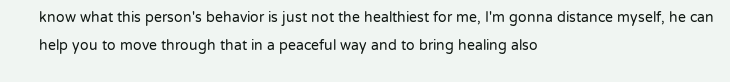know what this person's behavior is just not the healthiest for me, I'm gonna distance myself, he can help you to move through that in a peaceful way and to bring healing also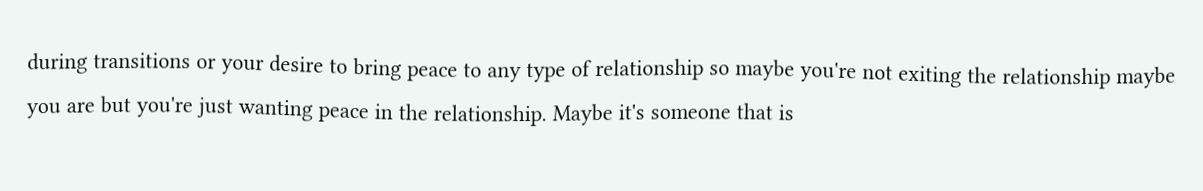during transitions or your desire to bring peace to any type of relationship so maybe you're not exiting the relationship maybe you are but you're just wanting peace in the relationship. Maybe it's someone that is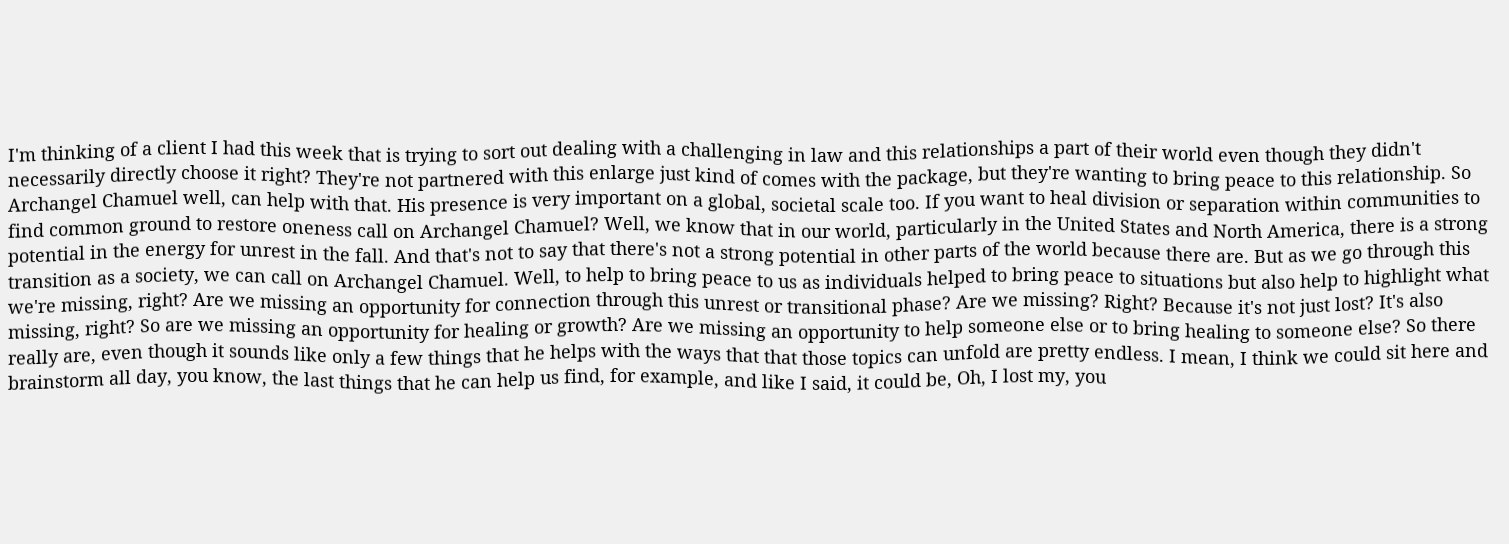I'm thinking of a client I had this week that is trying to sort out dealing with a challenging in law and this relationships a part of their world even though they didn't necessarily directly choose it right? They're not partnered with this enlarge just kind of comes with the package, but they're wanting to bring peace to this relationship. So Archangel Chamuel well, can help with that. His presence is very important on a global, societal scale too. If you want to heal division or separation within communities to find common ground to restore oneness call on Archangel Chamuel? Well, we know that in our world, particularly in the United States and North America, there is a strong potential in the energy for unrest in the fall. And that's not to say that there's not a strong potential in other parts of the world because there are. But as we go through this transition as a society, we can call on Archangel Chamuel. Well, to help to bring peace to us as individuals helped to bring peace to situations but also help to highlight what we're missing, right? Are we missing an opportunity for connection through this unrest or transitional phase? Are we missing? Right? Because it's not just lost? It's also missing, right? So are we missing an opportunity for healing or growth? Are we missing an opportunity to help someone else or to bring healing to someone else? So there really are, even though it sounds like only a few things that he helps with the ways that that those topics can unfold are pretty endless. I mean, I think we could sit here and brainstorm all day, you know, the last things that he can help us find, for example, and like I said, it could be, Oh, I lost my, you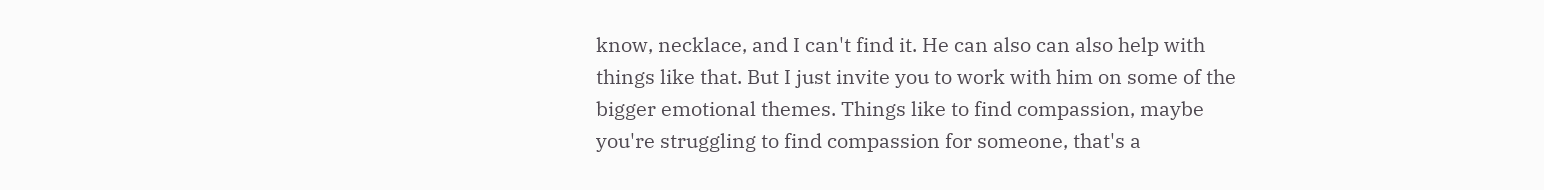know, necklace, and I can't find it. He can also can also help with things like that. But I just invite you to work with him on some of the bigger emotional themes. Things like to find compassion, maybe you're struggling to find compassion for someone, that's a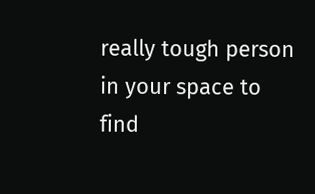really tough person in your space to find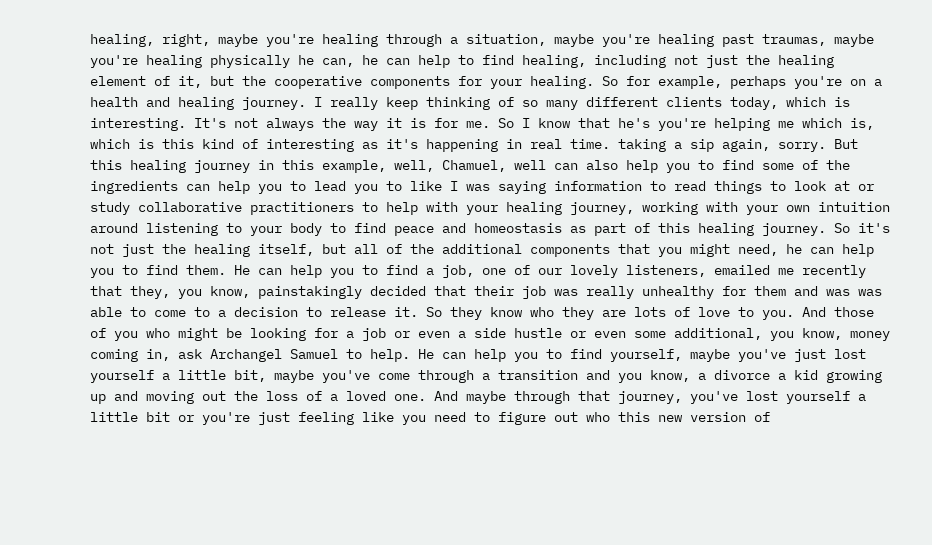healing, right, maybe you're healing through a situation, maybe you're healing past traumas, maybe you're healing physically he can, he can help to find healing, including not just the healing element of it, but the cooperative components for your healing. So for example, perhaps you're on a health and healing journey. I really keep thinking of so many different clients today, which is interesting. It's not always the way it is for me. So I know that he's you're helping me which is, which is this kind of interesting as it's happening in real time. taking a sip again, sorry. But this healing journey in this example, well, Chamuel, well can also help you to find some of the ingredients can help you to lead you to like I was saying information to read things to look at or study collaborative practitioners to help with your healing journey, working with your own intuition around listening to your body to find peace and homeostasis as part of this healing journey. So it's not just the healing itself, but all of the additional components that you might need, he can help you to find them. He can help you to find a job, one of our lovely listeners, emailed me recently that they, you know, painstakingly decided that their job was really unhealthy for them and was was able to come to a decision to release it. So they know who they are lots of love to you. And those of you who might be looking for a job or even a side hustle or even some additional, you know, money coming in, ask Archangel Samuel to help. He can help you to find yourself, maybe you've just lost yourself a little bit, maybe you've come through a transition and you know, a divorce a kid growing up and moving out the loss of a loved one. And maybe through that journey, you've lost yourself a little bit or you're just feeling like you need to figure out who this new version of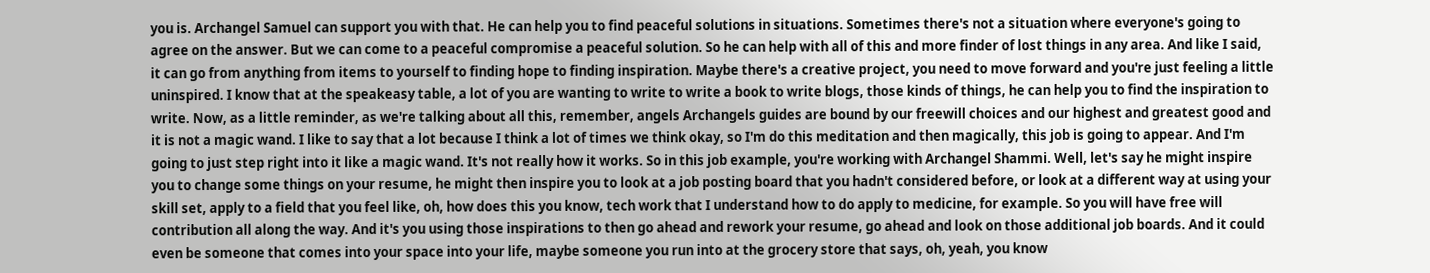you is. Archangel Samuel can support you with that. He can help you to find peaceful solutions in situations. Sometimes there's not a situation where everyone's going to agree on the answer. But we can come to a peaceful compromise a peaceful solution. So he can help with all of this and more finder of lost things in any area. And like I said, it can go from anything from items to yourself to finding hope to finding inspiration. Maybe there's a creative project, you need to move forward and you're just feeling a little uninspired. I know that at the speakeasy table, a lot of you are wanting to write to write a book to write blogs, those kinds of things, he can help you to find the inspiration to write. Now, as a little reminder, as we're talking about all this, remember, angels Archangels guides are bound by our freewill choices and our highest and greatest good and it is not a magic wand. I like to say that a lot because I think a lot of times we think okay, so I'm do this meditation and then magically, this job is going to appear. And I'm going to just step right into it like a magic wand. It's not really how it works. So in this job example, you're working with Archangel Shammi. Well, let's say he might inspire you to change some things on your resume, he might then inspire you to look at a job posting board that you hadn't considered before, or look at a different way at using your skill set, apply to a field that you feel like, oh, how does this you know, tech work that I understand how to do apply to medicine, for example. So you will have free will contribution all along the way. And it's you using those inspirations to then go ahead and rework your resume, go ahead and look on those additional job boards. And it could even be someone that comes into your space into your life, maybe someone you run into at the grocery store that says, oh, yeah, you know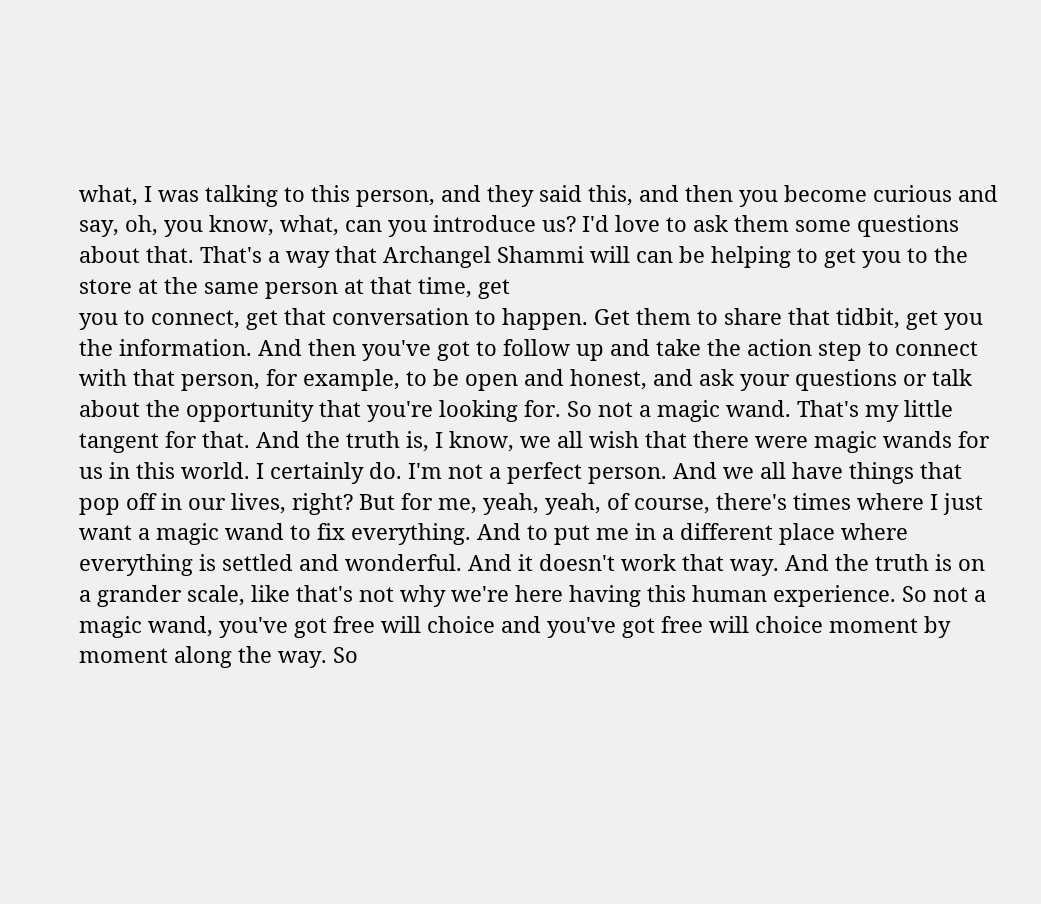what, I was talking to this person, and they said this, and then you become curious and say, oh, you know, what, can you introduce us? I'd love to ask them some questions about that. That's a way that Archangel Shammi will can be helping to get you to the store at the same person at that time, get
you to connect, get that conversation to happen. Get them to share that tidbit, get you the information. And then you've got to follow up and take the action step to connect with that person, for example, to be open and honest, and ask your questions or talk about the opportunity that you're looking for. So not a magic wand. That's my little tangent for that. And the truth is, I know, we all wish that there were magic wands for us in this world. I certainly do. I'm not a perfect person. And we all have things that pop off in our lives, right? But for me, yeah, yeah, of course, there's times where I just want a magic wand to fix everything. And to put me in a different place where everything is settled and wonderful. And it doesn't work that way. And the truth is on a grander scale, like that's not why we're here having this human experience. So not a magic wand, you've got free will choice and you've got free will choice moment by moment along the way. So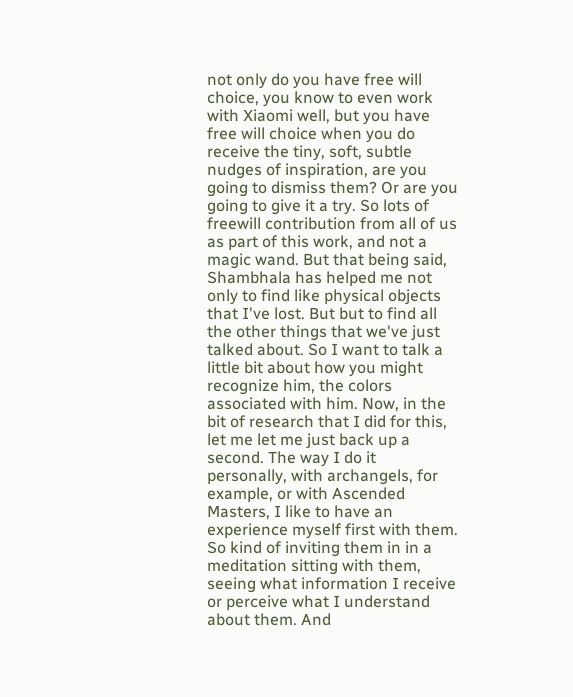not only do you have free will choice, you know to even work with Xiaomi well, but you have free will choice when you do receive the tiny, soft, subtle nudges of inspiration, are you going to dismiss them? Or are you going to give it a try. So lots of freewill contribution from all of us as part of this work, and not a magic wand. But that being said, Shambhala has helped me not only to find like physical objects that I've lost. But but to find all the other things that we've just talked about. So I want to talk a little bit about how you might recognize him, the colors associated with him. Now, in the bit of research that I did for this, let me let me just back up a second. The way I do it personally, with archangels, for example, or with Ascended Masters, I like to have an experience myself first with them. So kind of inviting them in in a meditation sitting with them, seeing what information I receive or perceive what I understand about them. And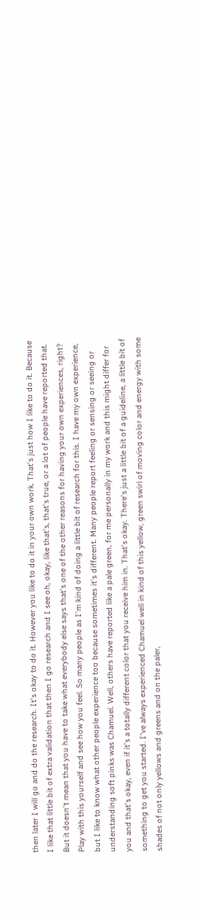then later I will go and do the research. It's okay to do it. However you like to do it in your own work. That's just how I like to do it. Because I like that little bit of extra validation that then I go research and I see oh, okay, like that's, that's true, or a lot of people have reported that. But it doesn't mean that you have to take what everybody else says that's one of the other reasons for having your own experiences, right? Play with this yourself and see how you feel. So many people as I'm kind of doing a little bit of research for this. I have my own experience, but I like to know what other people experience too because sometimes it's different. Many people report feeling or sensing or seeing or understanding soft pinks was Chamuel. Well, others have reported like a pale green, for me personally in my work and this might differ for you and that's okay, even if it's a totally different color that you receive him in. That's okay. There's just a little bit of a guideline, a little bit of something to get you started. I've always experienced Chamuel well in kind of this yellow, green swirl of moving color and energy with some shades of not only yellows and greens and on the paler,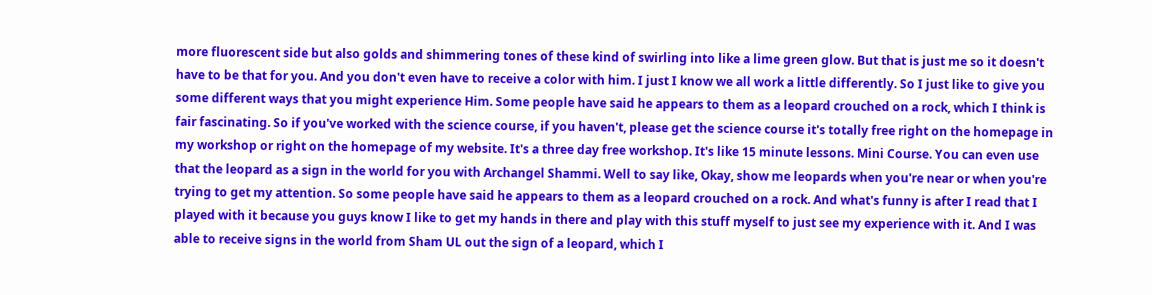more fluorescent side but also golds and shimmering tones of these kind of swirling into like a lime green glow. But that is just me so it doesn't have to be that for you. And you don't even have to receive a color with him. I just I know we all work a little differently. So I just like to give you some different ways that you might experience Him. Some people have said he appears to them as a leopard crouched on a rock, which I think is fair fascinating. So if you've worked with the science course, if you haven't, please get the science course it's totally free right on the homepage in my workshop or right on the homepage of my website. It's a three day free workshop. It's like 15 minute lessons. Mini Course. You can even use that the leopard as a sign in the world for you with Archangel Shammi. Well to say like, Okay, show me leopards when you're near or when you're trying to get my attention. So some people have said he appears to them as a leopard crouched on a rock. And what's funny is after I read that I played with it because you guys know I like to get my hands in there and play with this stuff myself to just see my experience with it. And I was able to receive signs in the world from Sham UL out the sign of a leopard, which I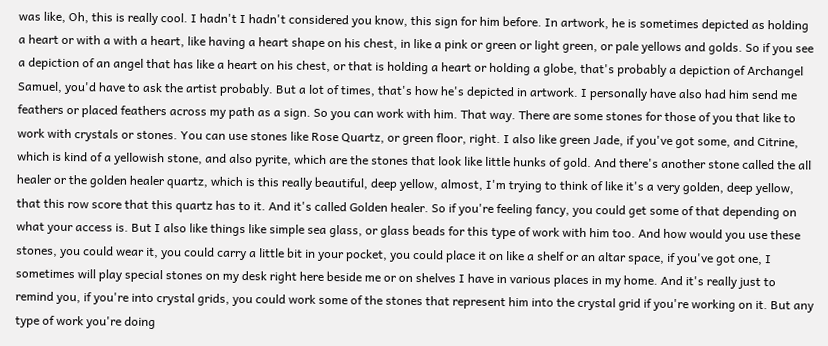was like, Oh, this is really cool. I hadn't I hadn't considered you know, this sign for him before. In artwork, he is sometimes depicted as holding a heart or with a with a heart, like having a heart shape on his chest, in like a pink or green or light green, or pale yellows and golds. So if you see a depiction of an angel that has like a heart on his chest, or that is holding a heart or holding a globe, that's probably a depiction of Archangel Samuel, you'd have to ask the artist probably. But a lot of times, that's how he's depicted in artwork. I personally have also had him send me feathers or placed feathers across my path as a sign. So you can work with him. That way. There are some stones for those of you that like to work with crystals or stones. You can use stones like Rose Quartz, or green floor, right. I also like green Jade, if you've got some, and Citrine, which is kind of a yellowish stone, and also pyrite, which are the stones that look like little hunks of gold. And there's another stone called the all healer or the golden healer quartz, which is this really beautiful, deep yellow, almost, I'm trying to think of like it's a very golden, deep yellow, that this row score that this quartz has to it. And it's called Golden healer. So if you're feeling fancy, you could get some of that depending on what your access is. But I also like things like simple sea glass, or glass beads for this type of work with him too. And how would you use these stones, you could wear it, you could carry a little bit in your pocket, you could place it on like a shelf or an altar space, if you've got one, I sometimes will play special stones on my desk right here beside me or on shelves I have in various places in my home. And it's really just to remind you, if you're into crystal grids, you could work some of the stones that represent him into the crystal grid if you're working on it. But any type of work you're doing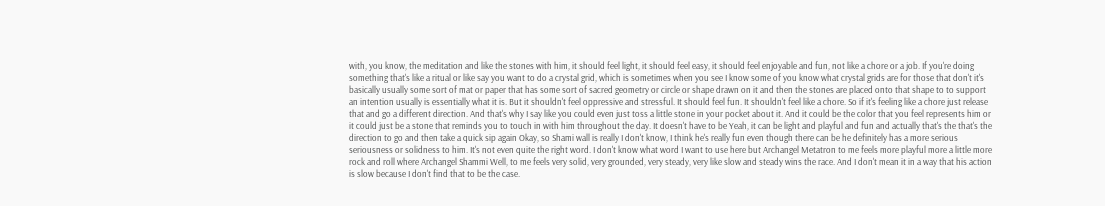with, you know, the meditation and like the stones with him, it should feel light, it should feel easy, it should feel enjoyable and fun, not like a chore or a job. If you're doing something that's like a ritual or like say you want to do a crystal grid, which is sometimes when you see I know some of you know what crystal grids are for those that don't it's basically usually some sort of mat or paper that has some sort of sacred geometry or circle or shape drawn on it and then the stones are placed onto that shape to to support an intention usually is essentially what it is. But it shouldn't feel oppressive and stressful. It should feel fun. It shouldn't feel like a chore. So if it's feeling like a chore just release that and go a different direction. And that's why I say like you could even just toss a little stone in your pocket about it. And it could be the color that you feel represents him or it could just be a stone that reminds you to touch in with him throughout the day. It doesn't have to be Yeah, it can be light and playful and fun and actually that's the that's the direction to go and then take a quick sip again Okay, so Shami wall is really I don't know, I think he's really fun even though there can be he definitely has a more serious seriousness or solidness to him. It's not even quite the right word. I don't know what word I want to use here but Archangel Metatron to me feels more playful more a little more rock and roll where Archangel Shammi Well, to me feels very solid, very grounded, very steady, very like slow and steady wins the race. And I don't mean it in a way that his action is slow because I don't find that to be the case.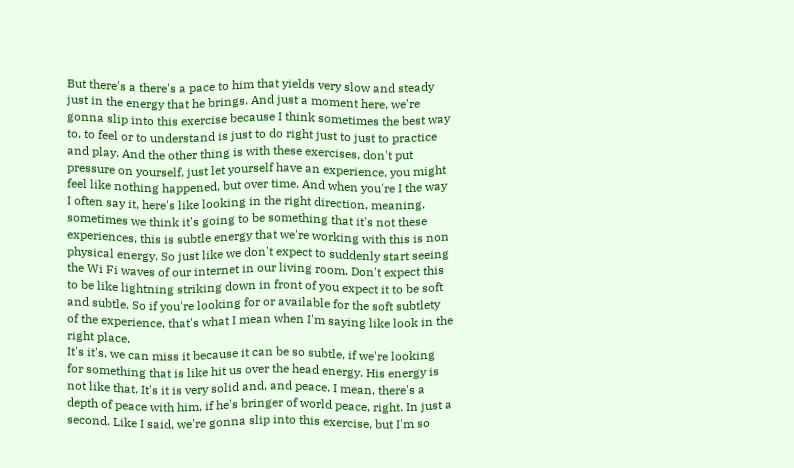But there's a there's a pace to him that yields very slow and steady just in the energy that he brings. And just a moment here, we're gonna slip into this exercise because I think sometimes the best way to, to feel or to understand is just to do right just to just to practice and play. And the other thing is with these exercises, don't put pressure on yourself, just let yourself have an experience, you might feel like nothing happened, but over time. And when you're I the way I often say it, here's like looking in the right direction, meaning, sometimes we think it's going to be something that it's not these experiences, this is subtle energy that we're working with this is non physical energy. So just like we don't expect to suddenly start seeing the Wi Fi waves of our internet in our living room. Don't expect this to be like lightning striking down in front of you expect it to be soft and subtle. So if you're looking for or available for the soft subtlety of the experience, that's what I mean when I'm saying like look in the right place.
It's it's, we can miss it because it can be so subtle, if we're looking for something that is like hit us over the head energy. His energy is not like that. It's it is very solid and, and peace. I mean, there's a depth of peace with him, if he's bringer of world peace, right. In just a second. Like I said, we're gonna slip into this exercise, but I'm so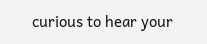curious to hear your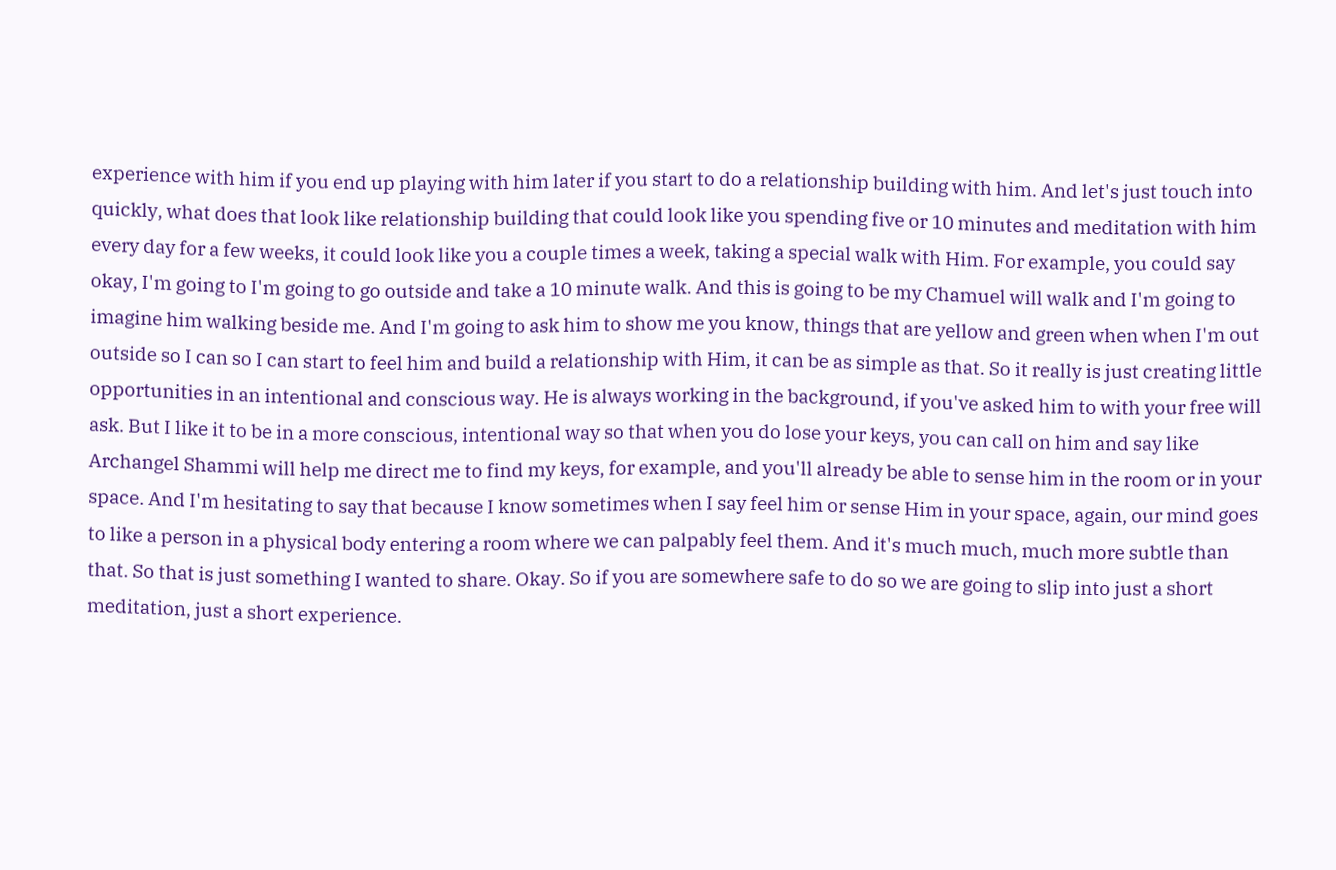experience with him if you end up playing with him later if you start to do a relationship building with him. And let's just touch into quickly, what does that look like relationship building that could look like you spending five or 10 minutes and meditation with him every day for a few weeks, it could look like you a couple times a week, taking a special walk with Him. For example, you could say okay, I'm going to I'm going to go outside and take a 10 minute walk. And this is going to be my Chamuel will walk and I'm going to imagine him walking beside me. And I'm going to ask him to show me you know, things that are yellow and green when when I'm out outside so I can so I can start to feel him and build a relationship with Him, it can be as simple as that. So it really is just creating little opportunities in an intentional and conscious way. He is always working in the background, if you've asked him to with your free will ask. But I like it to be in a more conscious, intentional way so that when you do lose your keys, you can call on him and say like Archangel Shammi will help me direct me to find my keys, for example, and you'll already be able to sense him in the room or in your space. And I'm hesitating to say that because I know sometimes when I say feel him or sense Him in your space, again, our mind goes to like a person in a physical body entering a room where we can palpably feel them. And it's much much, much more subtle than that. So that is just something I wanted to share. Okay. So if you are somewhere safe to do so we are going to slip into just a short meditation, just a short experience.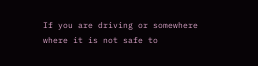If you are driving or somewhere where it is not safe to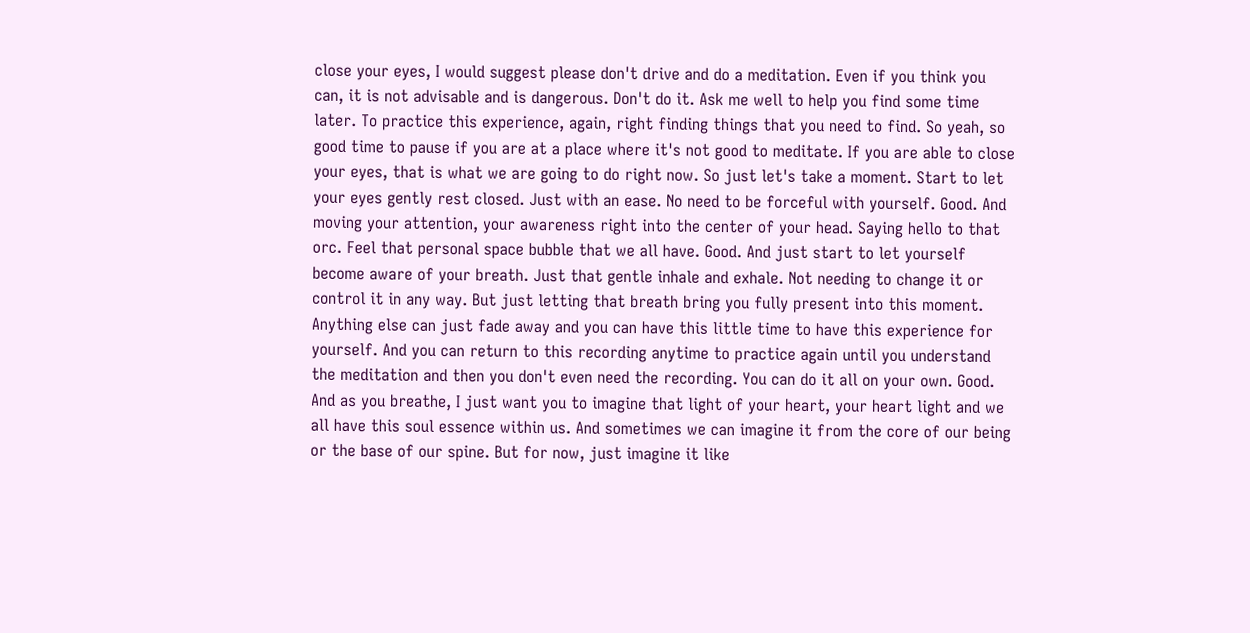close your eyes, I would suggest please don't drive and do a meditation. Even if you think you can, it is not advisable and is dangerous. Don't do it. Ask me well to help you find some time later. To practice this experience, again, right finding things that you need to find. So yeah, so good time to pause if you are at a place where it's not good to meditate. If you are able to close your eyes, that is what we are going to do right now. So just let's take a moment. Start to let your eyes gently rest closed. Just with an ease. No need to be forceful with yourself. Good. And moving your attention, your awareness right into the center of your head. Saying hello to that orc. Feel that personal space bubble that we all have. Good. And just start to let yourself become aware of your breath. Just that gentle inhale and exhale. Not needing to change it or control it in any way. But just letting that breath bring you fully present into this moment. Anything else can just fade away and you can have this little time to have this experience for yourself. And you can return to this recording anytime to practice again until you understand the meditation and then you don't even need the recording. You can do it all on your own. Good. And as you breathe, I just want you to imagine that light of your heart, your heart light and we all have this soul essence within us. And sometimes we can imagine it from the core of our being or the base of our spine. But for now, just imagine it like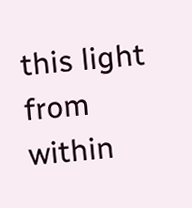this light from within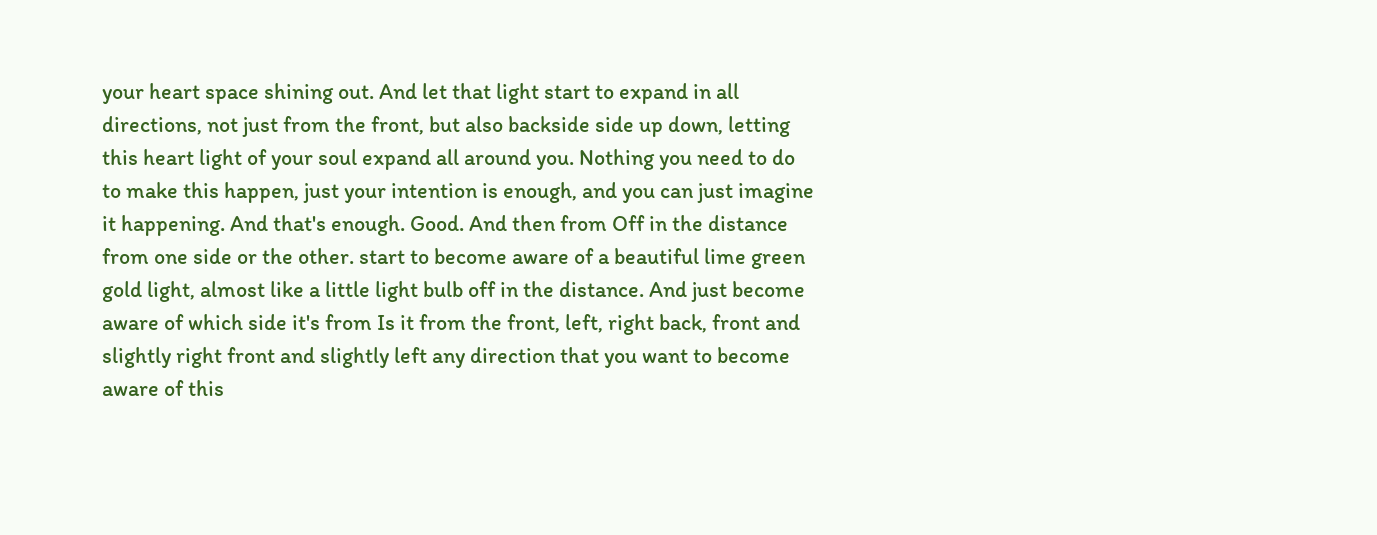your heart space shining out. And let that light start to expand in all directions, not just from the front, but also backside side up down, letting this heart light of your soul expand all around you. Nothing you need to do to make this happen, just your intention is enough, and you can just imagine it happening. And that's enough. Good. And then from Off in the distance from one side or the other. start to become aware of a beautiful lime green gold light, almost like a little light bulb off in the distance. And just become aware of which side it's from Is it from the front, left, right back, front and slightly right front and slightly left any direction that you want to become aware of this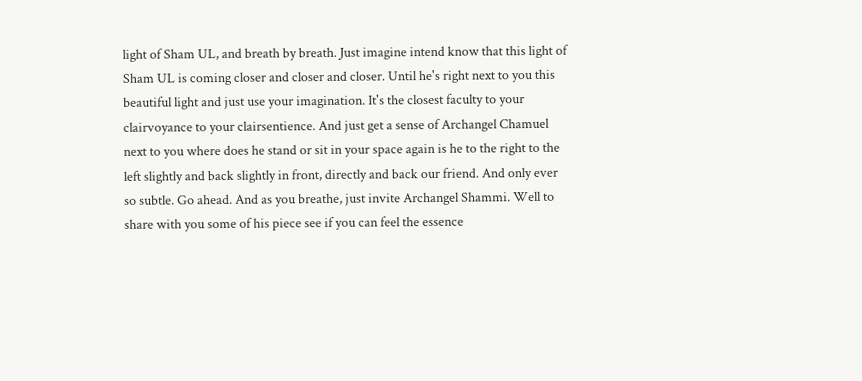light of Sham UL, and breath by breath. Just imagine intend know that this light of Sham UL is coming closer and closer and closer. Until he's right next to you this beautiful light and just use your imagination. It's the closest faculty to your clairvoyance to your clairsentience. And just get a sense of Archangel Chamuel next to you where does he stand or sit in your space again is he to the right to the left slightly and back slightly in front, directly and back our friend. And only ever so subtle. Go ahead. And as you breathe, just invite Archangel Shammi. Well to share with you some of his piece see if you can feel the essence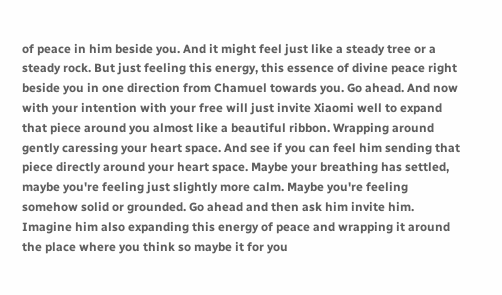of peace in him beside you. And it might feel just like a steady tree or a steady rock. But just feeling this energy, this essence of divine peace right beside you in one direction from Chamuel towards you. Go ahead. And now with your intention with your free will just invite Xiaomi well to expand that piece around you almost like a beautiful ribbon. Wrapping around gently caressing your heart space. And see if you can feel him sending that piece directly around your heart space. Maybe your breathing has settled, maybe you're feeling just slightly more calm. Maybe you're feeling somehow solid or grounded. Go ahead and then ask him invite him. Imagine him also expanding this energy of peace and wrapping it around the place where you think so maybe it for you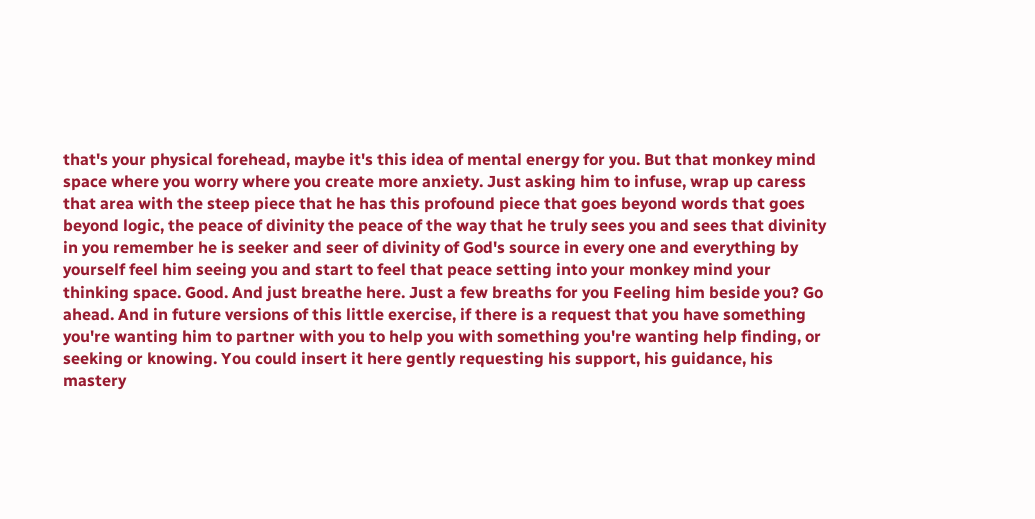that's your physical forehead, maybe it's this idea of mental energy for you. But that monkey mind space where you worry where you create more anxiety. Just asking him to infuse, wrap up caress that area with the steep piece that he has this profound piece that goes beyond words that goes beyond logic, the peace of divinity the peace of the way that he truly sees you and sees that divinity in you remember he is seeker and seer of divinity of God's source in every one and everything by yourself feel him seeing you and start to feel that peace setting into your monkey mind your thinking space. Good. And just breathe here. Just a few breaths for you Feeling him beside you? Go ahead. And in future versions of this little exercise, if there is a request that you have something you're wanting him to partner with you to help you with something you're wanting help finding, or seeking or knowing. You could insert it here gently requesting his support, his guidance, his mastery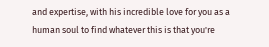and expertise, with his incredible love for you as a human soul to find whatever this is that you're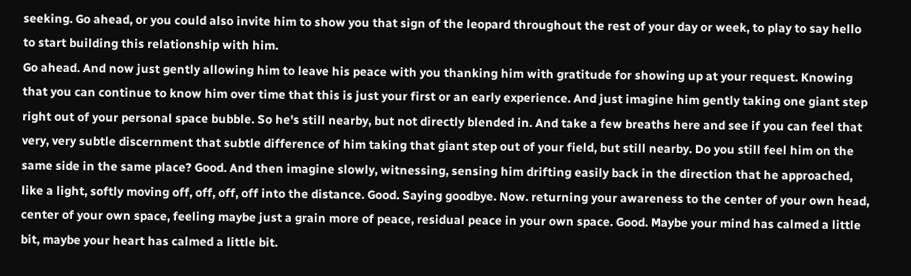seeking. Go ahead, or you could also invite him to show you that sign of the leopard throughout the rest of your day or week, to play to say hello to start building this relationship with him.
Go ahead. And now just gently allowing him to leave his peace with you thanking him with gratitude for showing up at your request. Knowing that you can continue to know him over time that this is just your first or an early experience. And just imagine him gently taking one giant step right out of your personal space bubble. So he's still nearby, but not directly blended in. And take a few breaths here and see if you can feel that very, very subtle discernment that subtle difference of him taking that giant step out of your field, but still nearby. Do you still feel him on the same side in the same place? Good. And then imagine slowly, witnessing, sensing him drifting easily back in the direction that he approached, like a light, softly moving off, off, off, off into the distance. Good. Saying goodbye. Now. returning your awareness to the center of your own head, center of your own space, feeling maybe just a grain more of peace, residual peace in your own space. Good. Maybe your mind has calmed a little bit, maybe your heart has calmed a little bit.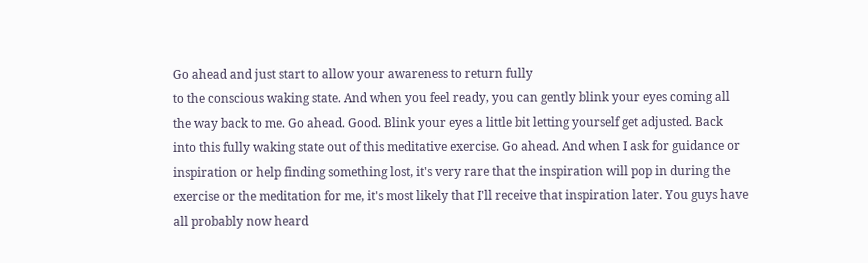Go ahead and just start to allow your awareness to return fully
to the conscious waking state. And when you feel ready, you can gently blink your eyes coming all the way back to me. Go ahead. Good. Blink your eyes a little bit letting yourself get adjusted. Back into this fully waking state out of this meditative exercise. Go ahead. And when I ask for guidance or inspiration or help finding something lost, it's very rare that the inspiration will pop in during the exercise or the meditation for me, it's most likely that I'll receive that inspiration later. You guys have all probably now heard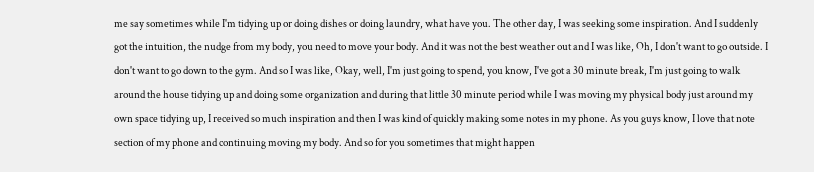me say sometimes while I'm tidying up or doing dishes or doing laundry, what have you. The other day, I was seeking some inspiration. And I suddenly got the intuition, the nudge from my body, you need to move your body. And it was not the best weather out and I was like, Oh, I don't want to go outside. I don't want to go down to the gym. And so I was like, Okay, well, I'm just going to spend, you know, I've got a 30 minute break, I'm just going to walk around the house tidying up and doing some organization and during that little 30 minute period while I was moving my physical body just around my own space tidying up, I received so much inspiration and then I was kind of quickly making some notes in my phone. As you guys know, I love that note section of my phone and continuing moving my body. And so for you sometimes that might happen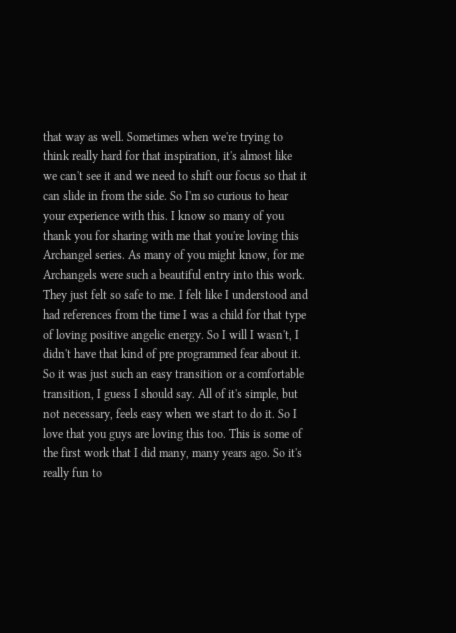that way as well. Sometimes when we're trying to think really hard for that inspiration, it's almost like we can't see it and we need to shift our focus so that it can slide in from the side. So I'm so curious to hear your experience with this. I know so many of you thank you for sharing with me that you're loving this Archangel series. As many of you might know, for me Archangels were such a beautiful entry into this work. They just felt so safe to me. I felt like I understood and had references from the time I was a child for that type of loving positive angelic energy. So I will I wasn't, I didn't have that kind of pre programmed fear about it. So it was just such an easy transition or a comfortable transition, I guess I should say. All of it's simple, but not necessary, feels easy when we start to do it. So I love that you guys are loving this too. This is some of the first work that I did many, many years ago. So it's really fun to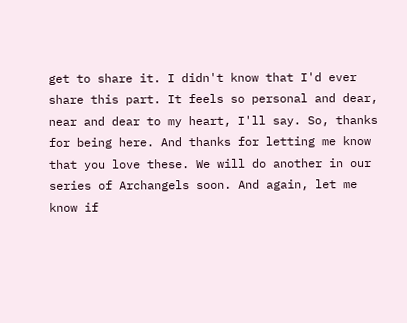get to share it. I didn't know that I'd ever share this part. It feels so personal and dear, near and dear to my heart, I'll say. So, thanks for being here. And thanks for letting me know that you love these. We will do another in our series of Archangels soon. And again, let me know if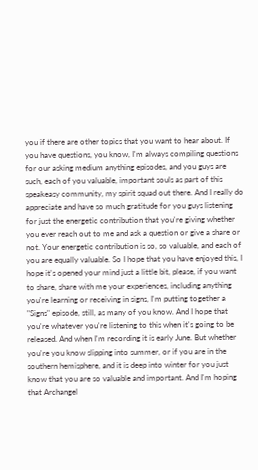you if there are other topics that you want to hear about. If you have questions, you know, I'm always compiling questions for our asking medium anything episodes, and you guys are such, each of you valuable, important souls as part of this speakeasy community, my spirit squad out there. And I really do appreciate and have so much gratitude for you guys listening for just the energetic contribution that you're giving whether you ever reach out to me and ask a question or give a share or not. Your energetic contribution is so, so valuable, and each of you are equally valuable. So I hope that you have enjoyed this, I hope it's opened your mind just a little bit, please, if you want to share, share with me your experiences, including anything you're learning or receiving in signs, I'm putting together a "Signs" episode, still, as many of you know. And I hope that you're whatever you're listening to this when it's going to be released. And when I'm recording it is early June. But whether you're you know slipping into summer, or if you are in the southern hemisphere, and it is deep into winter for you just know that you are so valuable and important. And I'm hoping that Archangel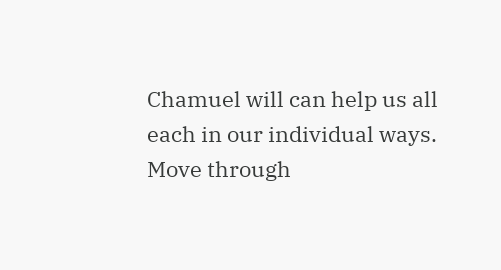Chamuel will can help us all each in our individual ways. Move through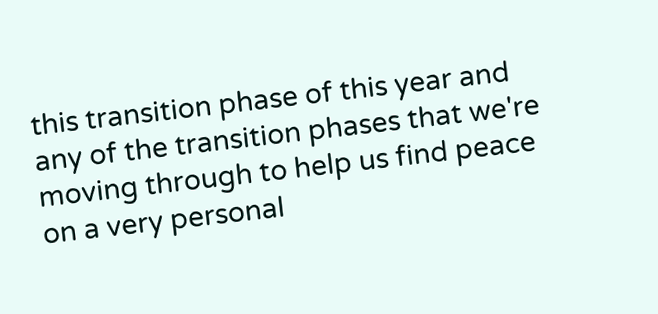this transition phase of this year and any of the transition phases that we're moving through to help us find peace on a very personal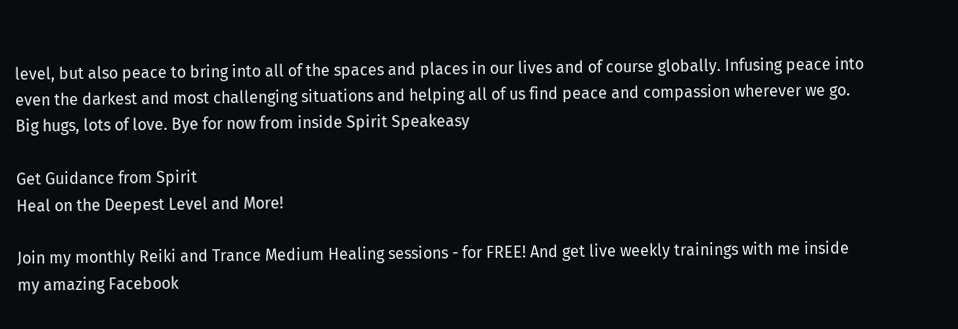level, but also peace to bring into all of the spaces and places in our lives and of course globally. Infusing peace into even the darkest and most challenging situations and helping all of us find peace and compassion wherever we go. Big hugs, lots of love. Bye for now from inside Spirit Speakeasy

Get Guidance from Spirit
Heal on the Deepest Level and More!

Join my monthly Reiki and Trance Medium Healing sessions - for FREE! And get live weekly trainings with me inside my amazing Facebook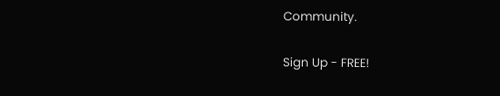Community.

Sign Up - FREE!